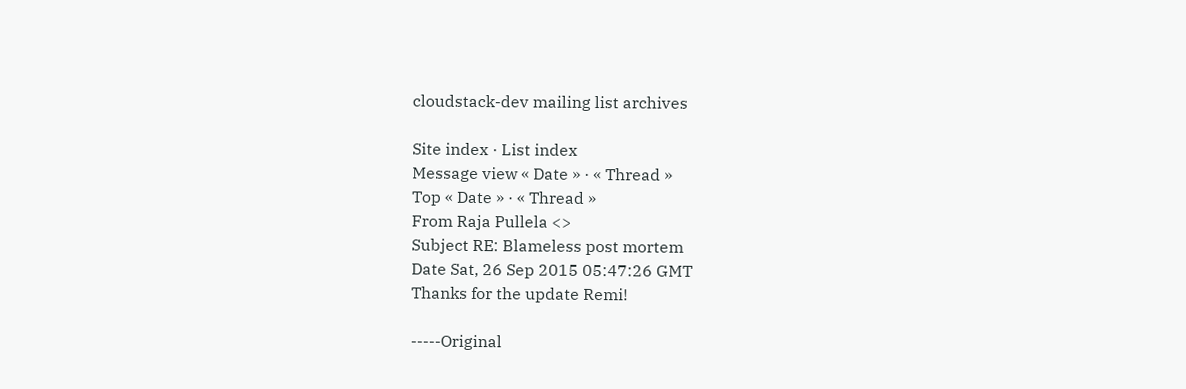cloudstack-dev mailing list archives

Site index · List index
Message view « Date » · « Thread »
Top « Date » · « Thread »
From Raja Pullela <>
Subject RE: Blameless post mortem
Date Sat, 26 Sep 2015 05:47:26 GMT
Thanks for the update Remi!

-----Original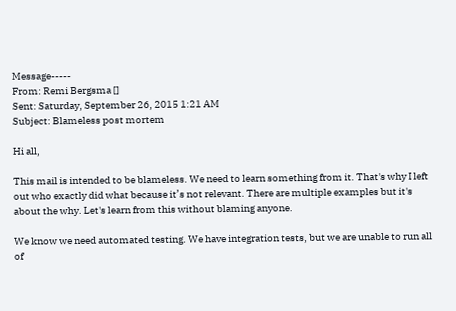Message-----
From: Remi Bergsma []
Sent: Saturday, September 26, 2015 1:21 AM
Subject: Blameless post mortem

Hi all,

This mail is intended to be blameless. We need to learn something from it. That's why I left
out who exactly did what because it’s not relevant. There are multiple examples but it's
about the why. Let's learn from this without blaming anyone.

We know we need automated testing. We have integration tests, but we are unable to run all
of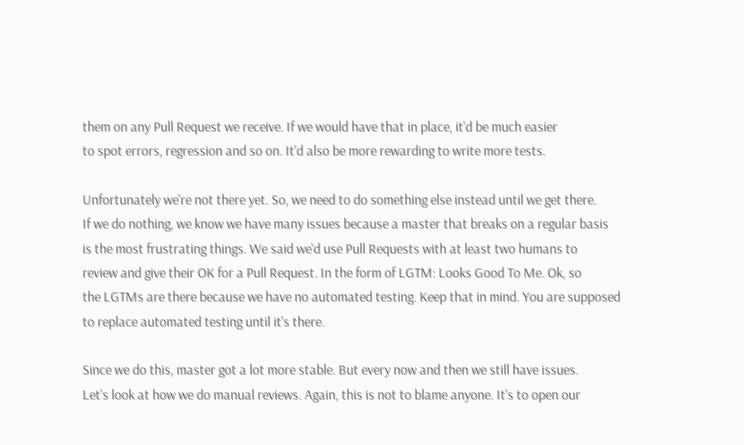them on any Pull Request we receive. If we would have that in place, it'd be much easier
to spot errors, regression and so on. It'd also be more rewarding to write more tests.

Unfortunately we're not there yet. So, we need to do something else instead until we get there.
If we do nothing, we know we have many issues because a master that breaks on a regular basis
is the most frustrating things. We said we'd use Pull Requests with at least two humans to
review and give their OK for a Pull Request. In the form of LGTM: Looks Good To Me. Ok, so
the LGTMs are there because we have no automated testing. Keep that in mind. You are supposed
to replace automated testing until it's there.

Since we do this, master got a lot more stable. But every now and then we still have issues.
Let's look at how we do manual reviews. Again, this is not to blame anyone. It's to open our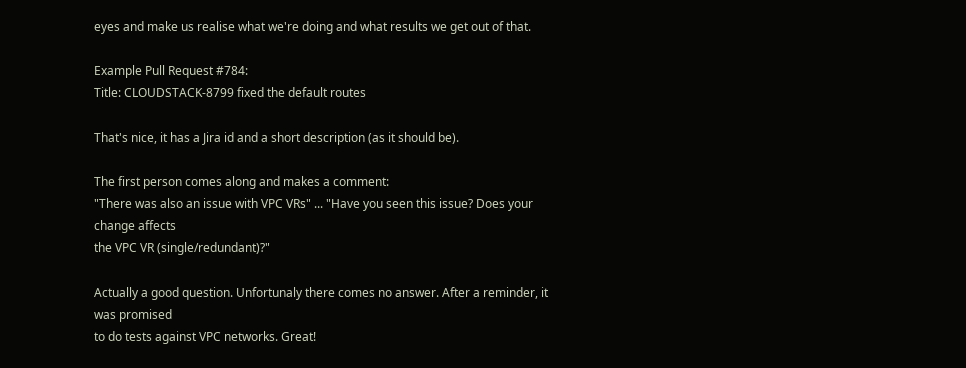eyes and make us realise what we're doing and what results we get out of that.

Example Pull Request #784:
Title: CLOUDSTACK-8799 fixed the default routes

That's nice, it has a Jira id and a short description (as it should be).

The first person comes along and makes a comment:
"There was also an issue with VPC VRs" ... "Have you seen this issue? Does your change affects
the VPC VR (single/redundant)?"

Actually a good question. Unfortunaly there comes no answer. After a reminder, it was promised
to do tests against VPC networks. Great!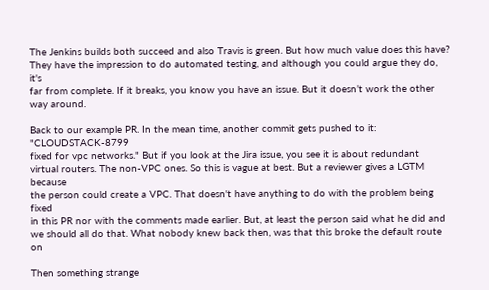The Jenkins builds both succeed and also Travis is green. But how much value does this have?
They have the impression to do automated testing, and although you could argue they do, it's
far from complete. If it breaks, you know you have an issue. But it doesn’t work the other
way around.

Back to our example PR. In the mean time, another commit gets pushed to it: "CLOUDSTACK-8799
fixed for vpc networks." But if you look at the Jira issue, you see it is about redundant
virtual routers. The non-VPC ones. So this is vague at best. But a reviewer gives a LGTM because
the person could create a VPC. That doesn't have anything to do with the problem being fixed
in this PR nor with the comments made earlier. But, at least the person said what he did and
we should all do that. What nobody knew back then, was that this broke the default route on

Then something strange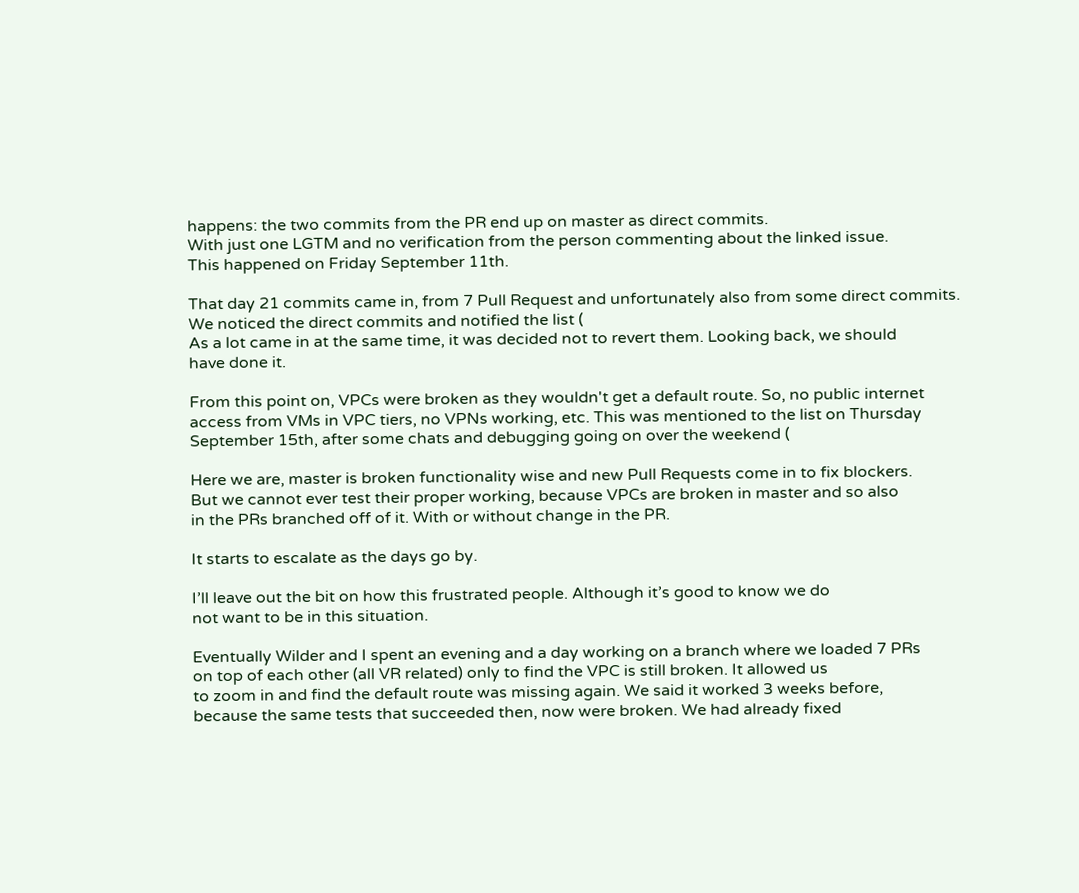happens: the two commits from the PR end up on master as direct commits.
With just one LGTM and no verification from the person commenting about the linked issue.
This happened on Friday September 11th.

That day 21 commits came in, from 7 Pull Request and unfortunately also from some direct commits.
We noticed the direct commits and notified the list (
As a lot came in at the same time, it was decided not to revert them. Looking back, we should
have done it.

From this point on, VPCs were broken as they wouldn't get a default route. So, no public internet
access from VMs in VPC tiers, no VPNs working, etc. This was mentioned to the list on Thursday
September 15th, after some chats and debugging going on over the weekend (

Here we are, master is broken functionality wise and new Pull Requests come in to fix blockers.
But we cannot ever test their proper working, because VPCs are broken in master and so also
in the PRs branched off of it. With or without change in the PR.

It starts to escalate as the days go by.

I’ll leave out the bit on how this frustrated people. Although it’s good to know we do
not want to be in this situation.

Eventually Wilder and I spent an evening and a day working on a branch where we loaded 7 PRs
on top of each other (all VR related) only to find the VPC is still broken. It allowed us
to zoom in and find the default route was missing again. We said it worked 3 weeks before,
because the same tests that succeeded then, now were broken. We had already fixed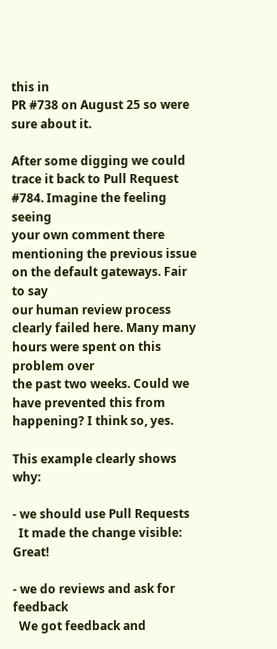this in
PR #738 on August 25 so were sure about it.

After some digging we could trace it back to Pull Request #784. Imagine the feeling seeing
your own comment there mentioning the previous issue on the default gateways. Fair to say
our human review process clearly failed here. Many many hours were spent on this problem over
the past two weeks. Could we have prevented this from happening? I think so, yes.

This example clearly shows why:

- we should use Pull Requests
  It made the change visible: Great!

- we do reviews and ask for feedback
  We got feedback and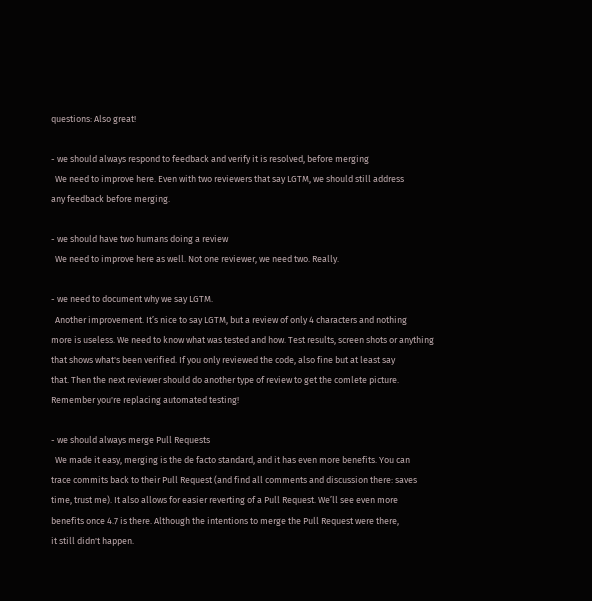questions: Also great!

- we should always respond to feedback and verify it is resolved, before merging
  We need to improve here. Even with two reviewers that say LGTM, we should still address
any feedback before merging.

- we should have two humans doing a review
  We need to improve here as well. Not one reviewer, we need two. Really.

- we need to document why we say LGTM.
  Another improvement. It’s nice to say LGTM, but a review of only 4 characters and nothing
more is useless. We need to know what was tested and how. Test results, screen shots or anything
that shows what's been verified. If you only reviewed the code, also fine but at least say
that. Then the next reviewer should do another type of review to get the comlete picture.
Remember you're replacing automated testing!

- we should always merge Pull Requests
  We made it easy, merging is the de facto standard, and it has even more benefits. You can
trace commits back to their Pull Request (and find all comments and discussion there: saves
time, trust me). It also allows for easier reverting of a Pull Request. We’ll see even more
benefits once 4.7 is there. Although the intentions to merge the Pull Request were there,
it still didn't happen.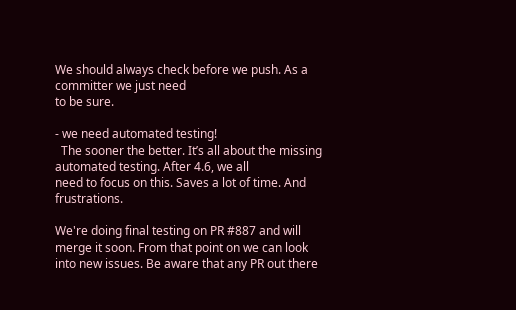We should always check before we push. As a committer we just need
to be sure.

- we need automated testing!
  The sooner the better. It’s all about the missing automated testing. After 4.6, we all
need to focus on this. Saves a lot of time. And frustrations.

We're doing final testing on PR #887 and will merge it soon. From that point on we can look
into new issues. Be aware that any PR out there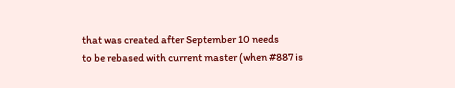that was created after September 10 needs
to be rebased with current master (when #887 is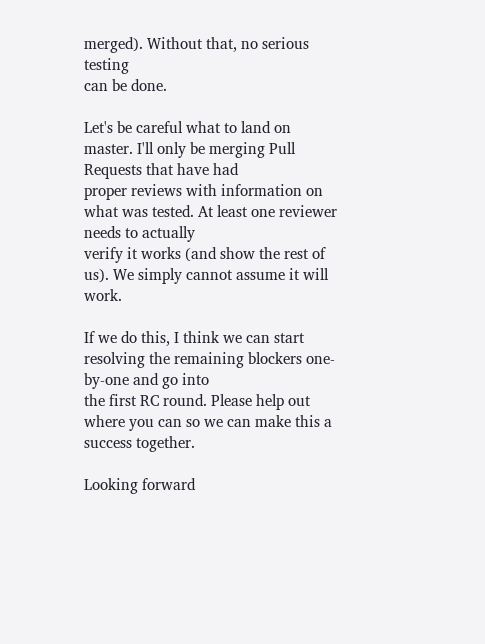merged). Without that, no serious testing
can be done.

Let's be careful what to land on master. I'll only be merging Pull Requests that have had
proper reviews with information on what was tested. At least one reviewer needs to actually
verify it works (and show the rest of us). We simply cannot assume it will work.

If we do this, I think we can start resolving the remaining blockers one-by-one and go into
the first RC round. Please help out where you can so we can make this a success together.

Looking forward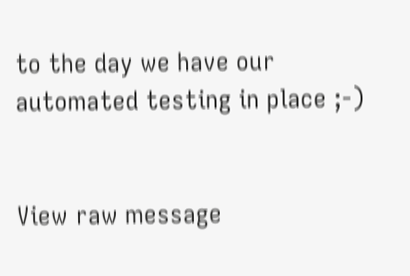to the day we have our automated testing in place ;-)


View raw message